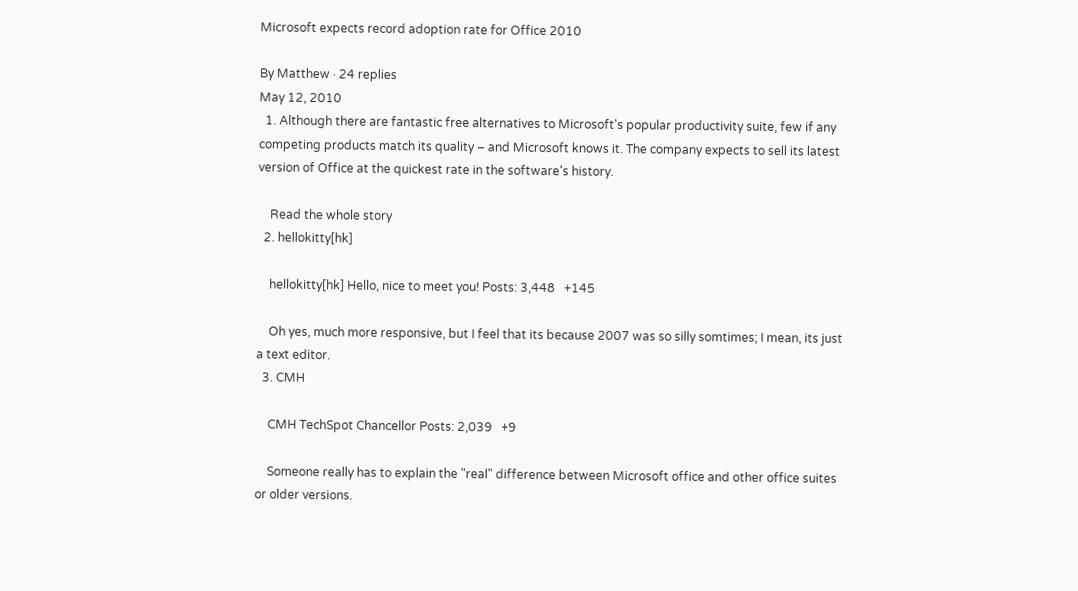Microsoft expects record adoption rate for Office 2010

By Matthew · 24 replies
May 12, 2010
  1. Although there are fantastic free alternatives to Microsoft's popular productivity suite, few if any competing products match its quality – and Microsoft knows it. The company expects to sell its latest version of Office at the quickest rate in the software's history.

    Read the whole story
  2. hellokitty[hk]

    hellokitty[hk] Hello, nice to meet you! Posts: 3,448   +145

    Oh yes, much more responsive, but I feel that its because 2007 was so silly somtimes; I mean, its just a text editor.
  3. CMH

    CMH TechSpot Chancellor Posts: 2,039   +9

    Someone really has to explain the "real" difference between Microsoft office and other office suites or older versions.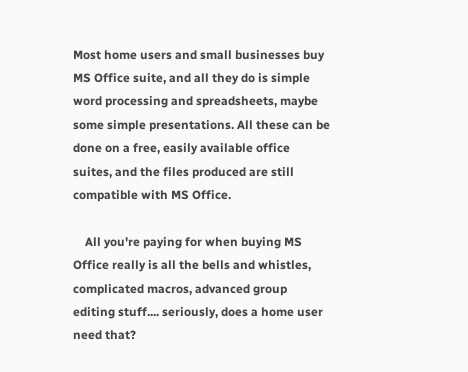Most home users and small businesses buy MS Office suite, and all they do is simple word processing and spreadsheets, maybe some simple presentations. All these can be done on a free, easily available office suites, and the files produced are still compatible with MS Office.

    All you're paying for when buying MS Office really is all the bells and whistles, complicated macros, advanced group editing stuff.... seriously, does a home user need that?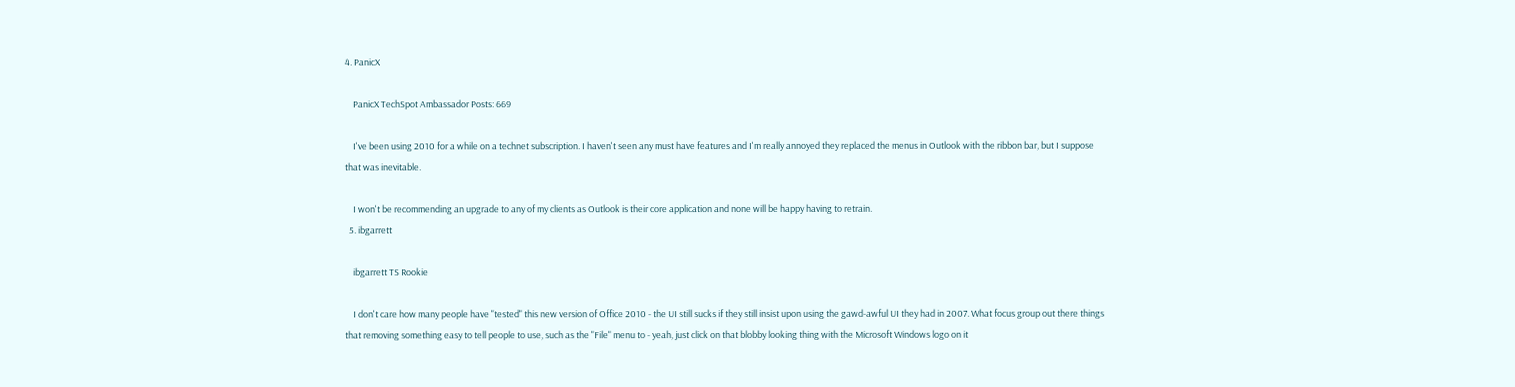4. PanicX

    PanicX TechSpot Ambassador Posts: 669

    I've been using 2010 for a while on a technet subscription. I haven't seen any must have features and I'm really annoyed they replaced the menus in Outlook with the ribbon bar, but I suppose that was inevitable.

    I won't be recommending an upgrade to any of my clients as Outlook is their core application and none will be happy having to retrain.
  5. ibgarrett

    ibgarrett TS Rookie

    I don't care how many people have "tested" this new version of Office 2010 - the UI still sucks if they still insist upon using the gawd-awful UI they had in 2007. What focus group out there things that removing something easy to tell people to use, such as the "File" menu to - yeah, just click on that blobby looking thing with the Microsoft Windows logo on it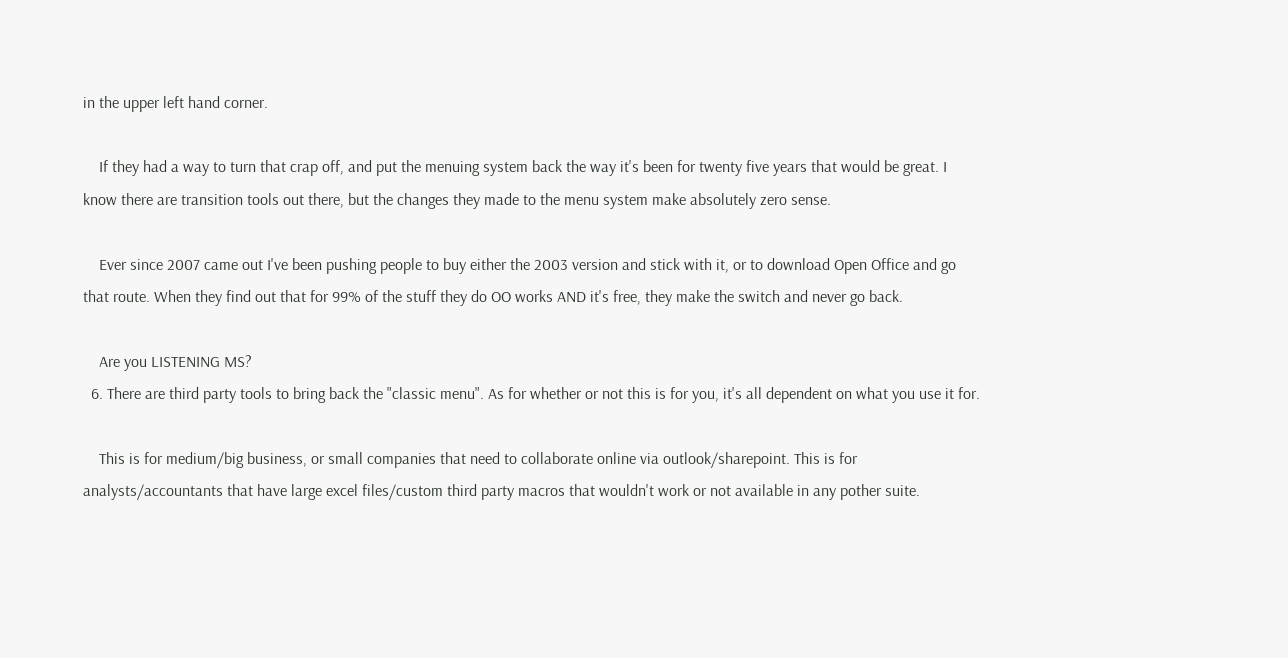in the upper left hand corner.

    If they had a way to turn that crap off, and put the menuing system back the way it's been for twenty five years that would be great. I know there are transition tools out there, but the changes they made to the menu system make absolutely zero sense.

    Ever since 2007 came out I've been pushing people to buy either the 2003 version and stick with it, or to download Open Office and go that route. When they find out that for 99% of the stuff they do OO works AND it's free, they make the switch and never go back.

    Are you LISTENING MS?
  6. There are third party tools to bring back the "classic menu". As for whether or not this is for you, it's all dependent on what you use it for.

    This is for medium/big business, or small companies that need to collaborate online via outlook/sharepoint. This is for analysts/accountants that have large excel files/custom third party macros that wouldn't work or not available in any pother suite.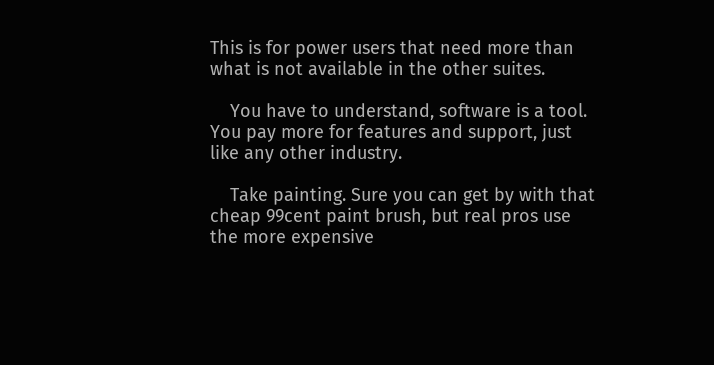This is for power users that need more than what is not available in the other suites.

    You have to understand, software is a tool. You pay more for features and support, just like any other industry.

    Take painting. Sure you can get by with that cheap 99cent paint brush, but real pros use the more expensive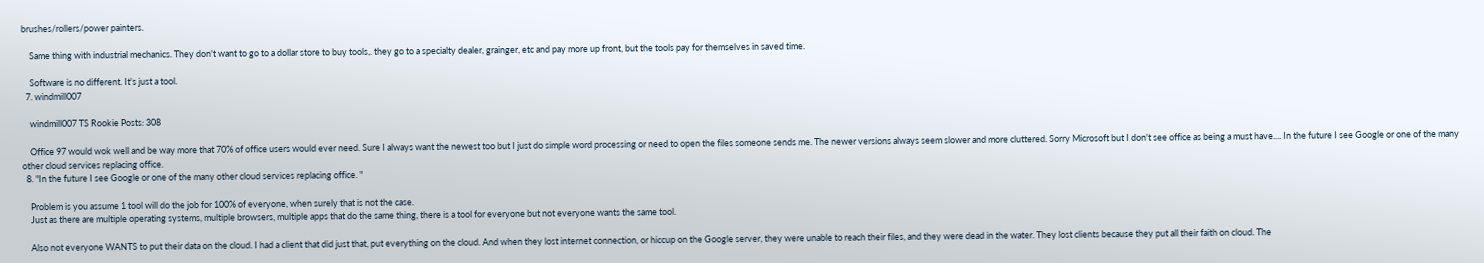brushes/rollers/power painters.

    Same thing with industrial mechanics. They don't want to go to a dollar store to buy tools,. they go to a specialty dealer, grainger, etc and pay more up front, but the tools pay for themselves in saved time.

    Software is no different. It's just a tool.
  7. windmill007

    windmill007 TS Rookie Posts: 308

    Office 97 would wok well and be way more that 70% of office users would ever need. Sure I always want the newest too but I just do simple word processing or need to open the files someone sends me. The newer versions always seem slower and more cluttered. Sorry Microsoft but I don't see office as being a must have.... In the future I see Google or one of the many other cloud services replacing office.
  8. "In the future I see Google or one of the many other cloud services replacing office. "

    Problem is you assume 1 tool will do the job for 100% of everyone, when surely that is not the case.
    Just as there are multiple operating systems, multiple browsers, multiple apps that do the same thing, there is a tool for everyone but not everyone wants the same tool.

    Also not everyone WANTS to put their data on the cloud. I had a client that did just that, put everything on the cloud. And when they lost internet connection, or hiccup on the Google server, they were unable to reach their files, and they were dead in the water. They lost clients because they put all their faith on cloud. The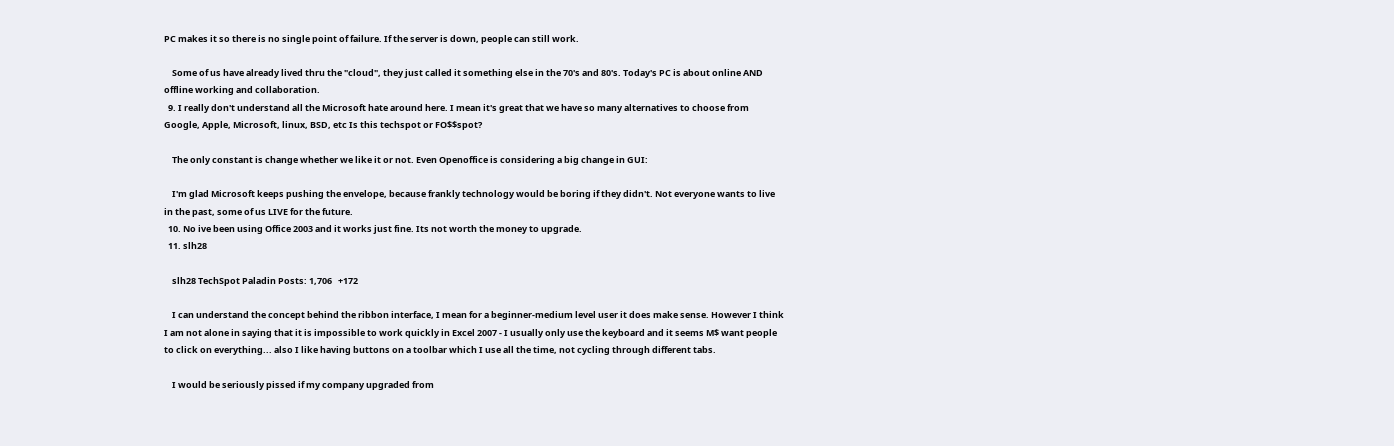PC makes it so there is no single point of failure. If the server is down, people can still work.

    Some of us have already lived thru the "cloud", they just called it something else in the 70's and 80's. Today's PC is about online AND offline working and collaboration.
  9. I really don't understand all the Microsoft hate around here. I mean it's great that we have so many alternatives to choose from Google, Apple, Microsoft, linux, BSD, etc Is this techspot or FO$$spot?

    The only constant is change whether we like it or not. Even Openoffice is considering a big change in GUI:

    I'm glad Microsoft keeps pushing the envelope, because frankly technology would be boring if they didn't. Not everyone wants to live in the past, some of us LIVE for the future.
  10. No ive been using Office 2003 and it works just fine. Its not worth the money to upgrade.
  11. slh28

    slh28 TechSpot Paladin Posts: 1,706   +172

    I can understand the concept behind the ribbon interface, I mean for a beginner-medium level user it does make sense. However I think I am not alone in saying that it is impossible to work quickly in Excel 2007 - I usually only use the keyboard and it seems M$ want people to click on everything... also I like having buttons on a toolbar which I use all the time, not cycling through different tabs.

    I would be seriously pissed if my company upgraded from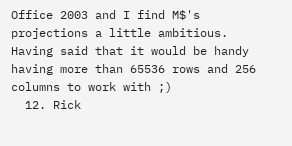Office 2003 and I find M$'s projections a little ambitious. Having said that it would be handy having more than 65536 rows and 256 columns to work with ;)
  12. Rick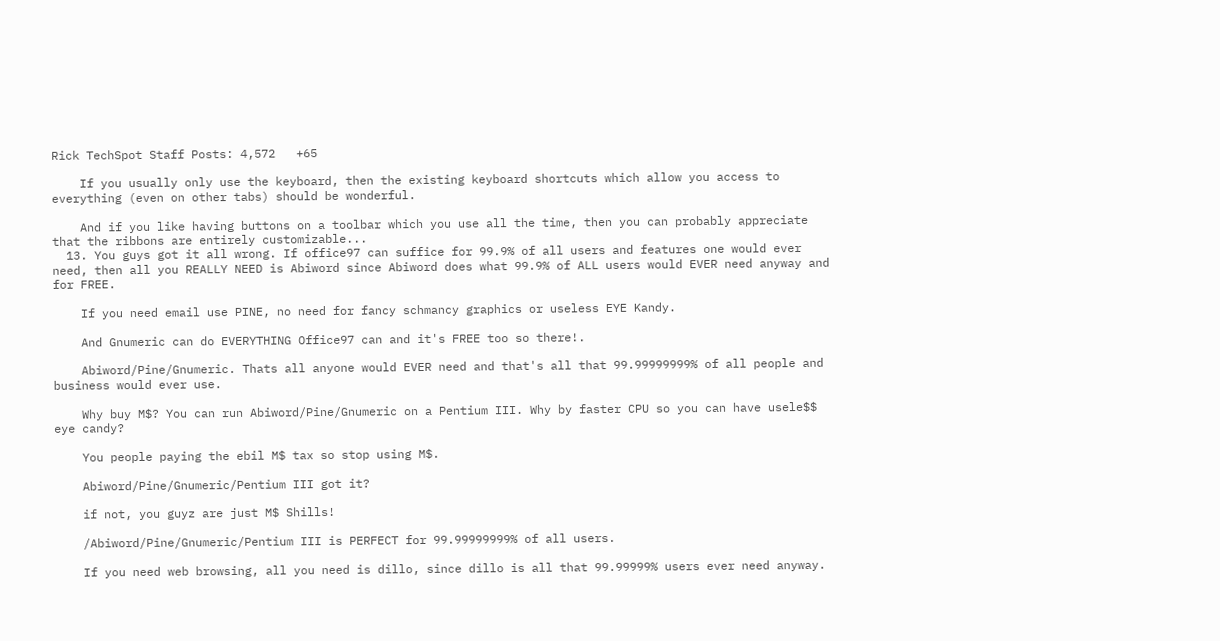Rick TechSpot Staff Posts: 4,572   +65

    If you usually only use the keyboard, then the existing keyboard shortcuts which allow you access to everything (even on other tabs) should be wonderful.

    And if you like having buttons on a toolbar which you use all the time, then you can probably appreciate that the ribbons are entirely customizable...
  13. You guys got it all wrong. If office97 can suffice for 99.9% of all users and features one would ever need, then all you REALLY NEED is Abiword since Abiword does what 99.9% of ALL users would EVER need anyway and for FREE.

    If you need email use PINE, no need for fancy schmancy graphics or useless EYE Kandy.

    And Gnumeric can do EVERYTHING Office97 can and it's FREE too so there!.

    Abiword/Pine/Gnumeric. Thats all anyone would EVER need and that's all that 99.99999999% of all people and business would ever use.

    Why buy M$? You can run Abiword/Pine/Gnumeric on a Pentium III. Why by faster CPU so you can have usele$$ eye candy?

    You people paying the ebil M$ tax so stop using M$.

    Abiword/Pine/Gnumeric/Pentium III got it?

    if not, you guyz are just M$ Shills!

    /Abiword/Pine/Gnumeric/Pentium III is PERFECT for 99.99999999% of all users.

    If you need web browsing, all you need is dillo, since dillo is all that 99.99999% users ever need anyway.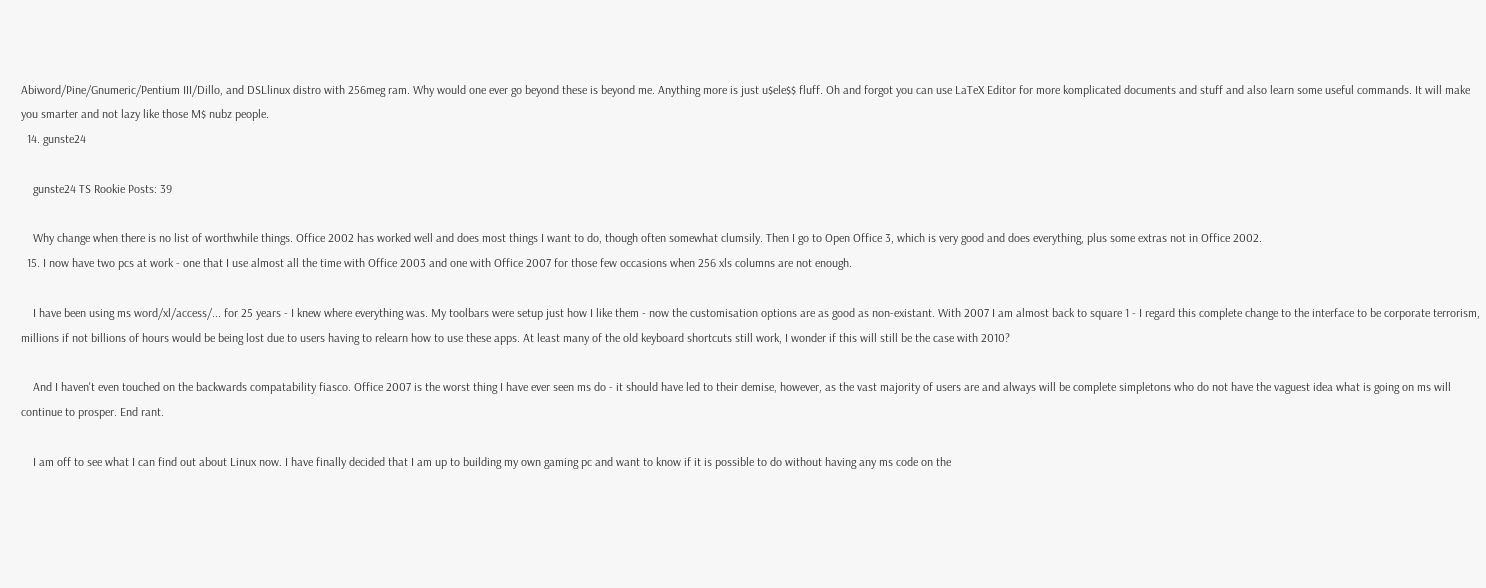Abiword/Pine/Gnumeric/Pentium III/Dillo, and DSLlinux distro with 256meg ram. Why would one ever go beyond these is beyond me. Anything more is just u$ele$$ fluff. Oh and forgot you can use LaTeX Editor for more komplicated documents and stuff and also learn some useful commands. It will make you smarter and not lazy like those M$ nubz people.
  14. gunste24

    gunste24 TS Rookie Posts: 39

    Why change when there is no list of worthwhile things. Office 2002 has worked well and does most things I want to do, though often somewhat clumsily. Then I go to Open Office 3, which is very good and does everything, plus some extras not in Office 2002.
  15. I now have two pcs at work - one that I use almost all the time with Office 2003 and one with Office 2007 for those few occasions when 256 xls columns are not enough.

    I have been using ms word/xl/access/... for 25 years - I knew where everything was. My toolbars were setup just how I like them - now the customisation options are as good as non-existant. With 2007 I am almost back to square 1 - I regard this complete change to the interface to be corporate terrorism, millions if not billions of hours would be being lost due to users having to relearn how to use these apps. At least many of the old keyboard shortcuts still work, I wonder if this will still be the case with 2010?

    And I haven't even touched on the backwards compatability fiasco. Office 2007 is the worst thing I have ever seen ms do - it should have led to their demise, however, as the vast majority of users are and always will be complete simpletons who do not have the vaguest idea what is going on ms will continue to prosper. End rant.

    I am off to see what I can find out about Linux now. I have finally decided that I am up to building my own gaming pc and want to know if it is possible to do without having any ms code on the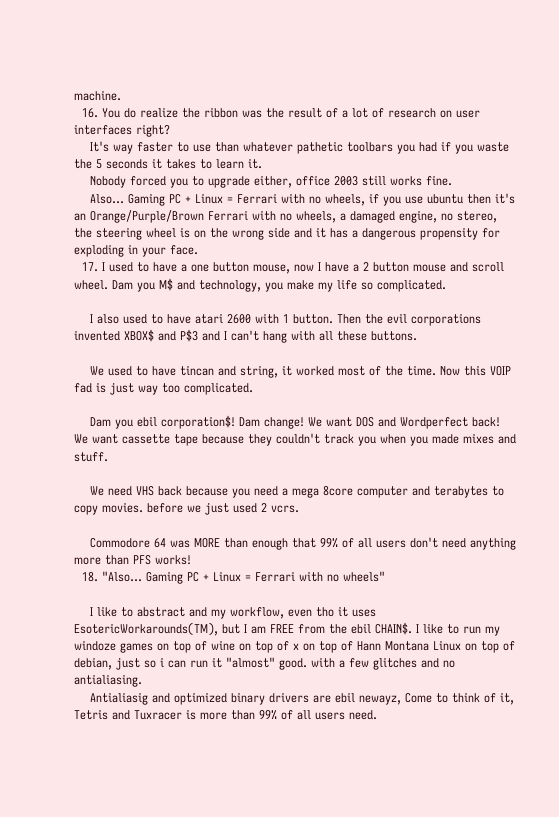machine.
  16. You do realize the ribbon was the result of a lot of research on user interfaces right?
    It's way faster to use than whatever pathetic toolbars you had if you waste the 5 seconds it takes to learn it.
    Nobody forced you to upgrade either, office 2003 still works fine.
    Also... Gaming PC + Linux = Ferrari with no wheels, if you use ubuntu then it's an Orange/Purple/Brown Ferrari with no wheels, a damaged engine, no stereo, the steering wheel is on the wrong side and it has a dangerous propensity for exploding in your face.
  17. I used to have a one button mouse, now I have a 2 button mouse and scroll wheel. Dam you M$ and technology, you make my life so complicated.

    I also used to have atari 2600 with 1 button. Then the evil corporations invented XBOX$ and P$3 and I can't hang with all these buttons.

    We used to have tincan and string, it worked most of the time. Now this VOIP fad is just way too complicated.

    Dam you ebil corporation$! Dam change! We want DOS and Wordperfect back! We want cassette tape because they couldn't track you when you made mixes and stuff.

    We need VHS back because you need a mega 8core computer and terabytes to copy movies. before we just used 2 vcrs.

    Commodore 64 was MORE than enough that 99% of all users don't need anything more than PFS works!
  18. "Also... Gaming PC + Linux = Ferrari with no wheels"

    I like to abstract and my workflow, even tho it uses EsotericWorkarounds(TM), but I am FREE from the ebil CHAIN$. I like to run my windoze games on top of wine on top of x on top of Hann Montana Linux on top of debian, just so i can run it "almost" good. with a few glitches and no antialiasing.
    Antialiasig and optimized binary drivers are ebil newayz, Come to think of it, Tetris and Tuxracer is more than 99% of all users need.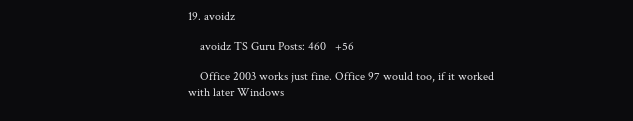19. avoidz

    avoidz TS Guru Posts: 460   +56

    Office 2003 works just fine. Office 97 would too, if it worked with later Windows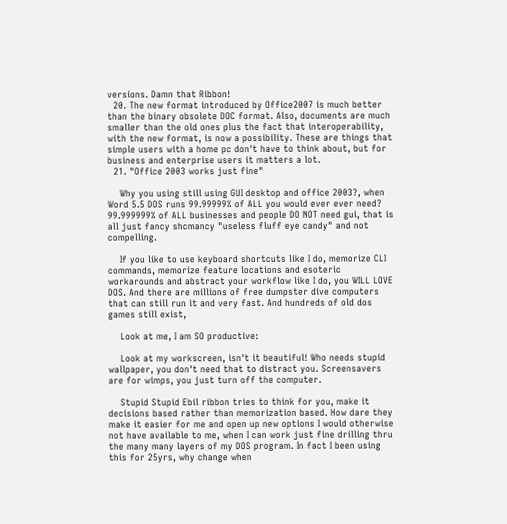versions. Damn that Ribbon!
  20. The new format introduced by Office2007 is much better than the binary obsolete DOC format. Also, documents are much smaller than the old ones plus the fact that interoperability, with the new format, is now a possibility. These are things that simple users with a home pc don't have to think about, but for business and enterprise users it matters a lot.
  21. "Office 2003 works just fine"

    Why you using still using GUI desktop and office 2003?, when Word 5.5 DOS runs 99.99999% of ALL you would ever ever need? 99.999999% of ALL businesses and people DO NOT need gui, that is all just fancy shcmancy "useless fluff eye candy" and not compelling.

    If you like to use keyboard shortcuts like I do, memorize CLI commands, memorize feature locations and esoteric workarounds and abstract your workflow like I do, you WILL LOVE DOS. And there are millions of free dumpster dive computers that can still run it and very fast. And hundreds of old dos games still exist,

    Look at me, I am SO productive:

    Look at my workscreen, isn't it beautiful! Who needs stupid wallpaper, you don't need that to distract you. Screensavers are for wimps, you just turn off the computer.

    Stupid Stupid Ebil ribbon tries to think for you, make it decisions based rather than memorization based. How dare they make it easier for me and open up new options I would otherwise not have available to me, when I can work just fine drilling thru the many many layers of my DOS program. In fact I been using this for 25yrs, why change when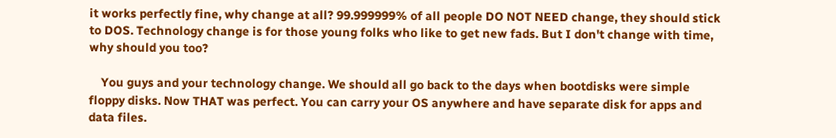it works perfectly fine, why change at all? 99.999999% of all people DO NOT NEED change, they should stick to DOS. Technology change is for those young folks who like to get new fads. But I don't change with time, why should you too?

    You guys and your technology change. We should all go back to the days when bootdisks were simple floppy disks. Now THAT was perfect. You can carry your OS anywhere and have separate disk for apps and data files.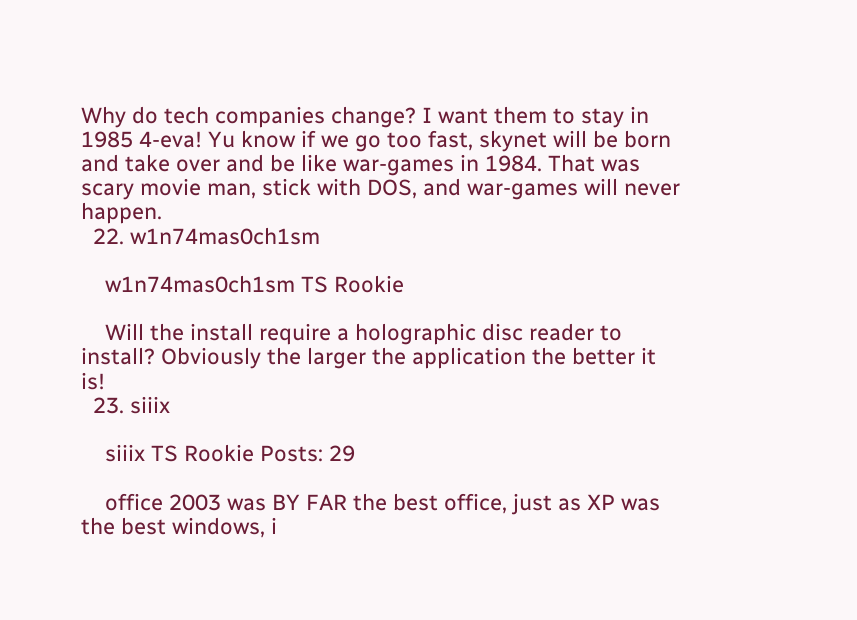Why do tech companies change? I want them to stay in 1985 4-eva! Yu know if we go too fast, skynet will be born and take over and be like war-games in 1984. That was scary movie man, stick with DOS, and war-games will never happen.
  22. w1n74mas0ch1sm

    w1n74mas0ch1sm TS Rookie

    Will the install require a holographic disc reader to install? Obviously the larger the application the better it is!
  23. siiix

    siiix TS Rookie Posts: 29

    office 2003 was BY FAR the best office, just as XP was the best windows, i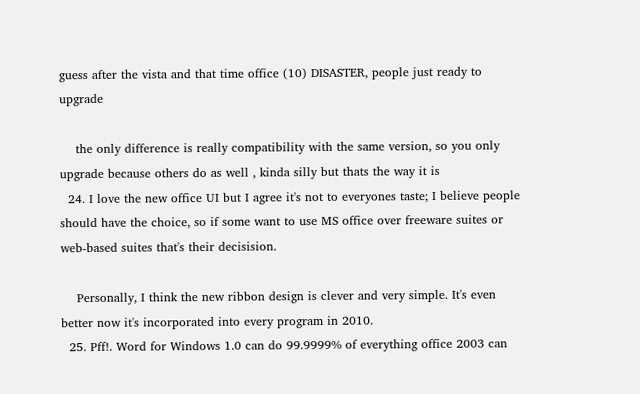guess after the vista and that time office (10) DISASTER, people just ready to upgrade

    the only difference is really compatibility with the same version, so you only upgrade because others do as well , kinda silly but thats the way it is
  24. I love the new office UI but I agree it's not to everyones taste; I believe people should have the choice, so if some want to use MS office over freeware suites or web-based suites that's their decisision.

    Personally, I think the new ribbon design is clever and very simple. It's even better now it's incorporated into every program in 2010.
  25. Pff!. Word for Windows 1.0 can do 99.9999% of everything office 2003 can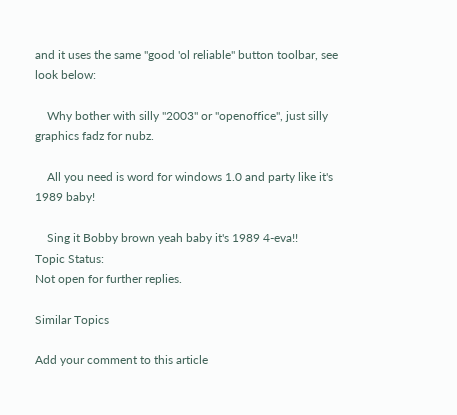and it uses the same "good 'ol reliable" button toolbar, see look below:

    Why bother with silly "2003" or "openoffice", just silly graphics fadz for nubz.

    All you need is word for windows 1.0 and party like it's 1989 baby!

    Sing it Bobby brown yeah baby it's 1989 4-eva!!
Topic Status:
Not open for further replies.

Similar Topics

Add your comment to this article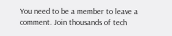You need to be a member to leave a comment. Join thousands of tech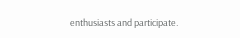enthusiasts and participate.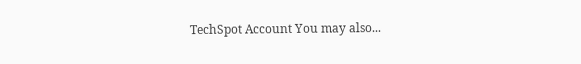TechSpot Account You may also...